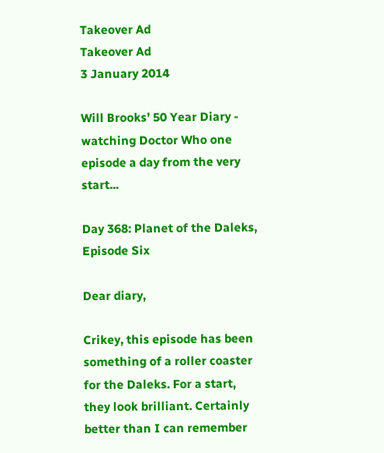Takeover Ad
Takeover Ad
3 January 2014

Will Brooks’ 50 Year Diary - watching Doctor Who one episode a day from the very start...

Day 368: Planet of the Daleks, Episode Six

Dear diary,

Crikey, this episode has been something of a roller coaster for the Daleks. For a start, they look brilliant. Certainly better than I can remember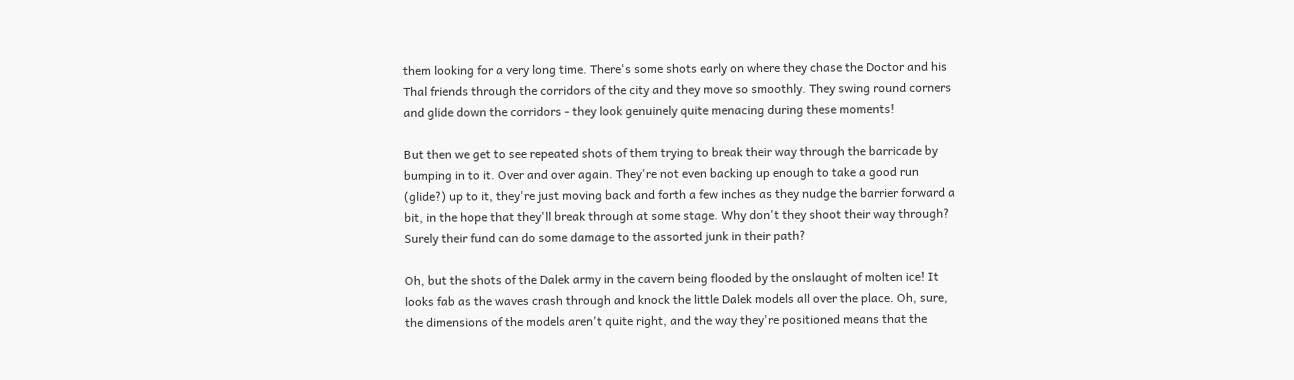them looking for a very long time. There's some shots early on where they chase the Doctor and his Thal friends through the corridors of the city and they move so smoothly. They swing round corners and glide down the corridors - they look genuinely quite menacing during these moments!

But then we get to see repeated shots of them trying to break their way through the barricade by bumping in to it. Over and over again. They're not even backing up enough to take a good run (glide?) up to it, they're just moving back and forth a few inches as they nudge the barrier forward a bit, in the hope that they'll break through at some stage. Why don't they shoot their way through? Surely their fund can do some damage to the assorted junk in their path?

Oh, but the shots of the Dalek army in the cavern being flooded by the onslaught of molten ice! It looks fab as the waves crash through and knock the little Dalek models all over the place. Oh, sure, the dimensions of the models aren't quite right, and the way they're positioned means that the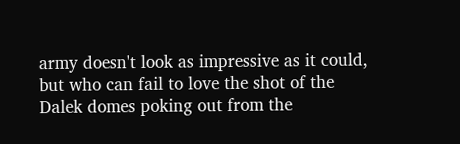army doesn't look as impressive as it could, but who can fail to love the shot of the Dalek domes poking out from the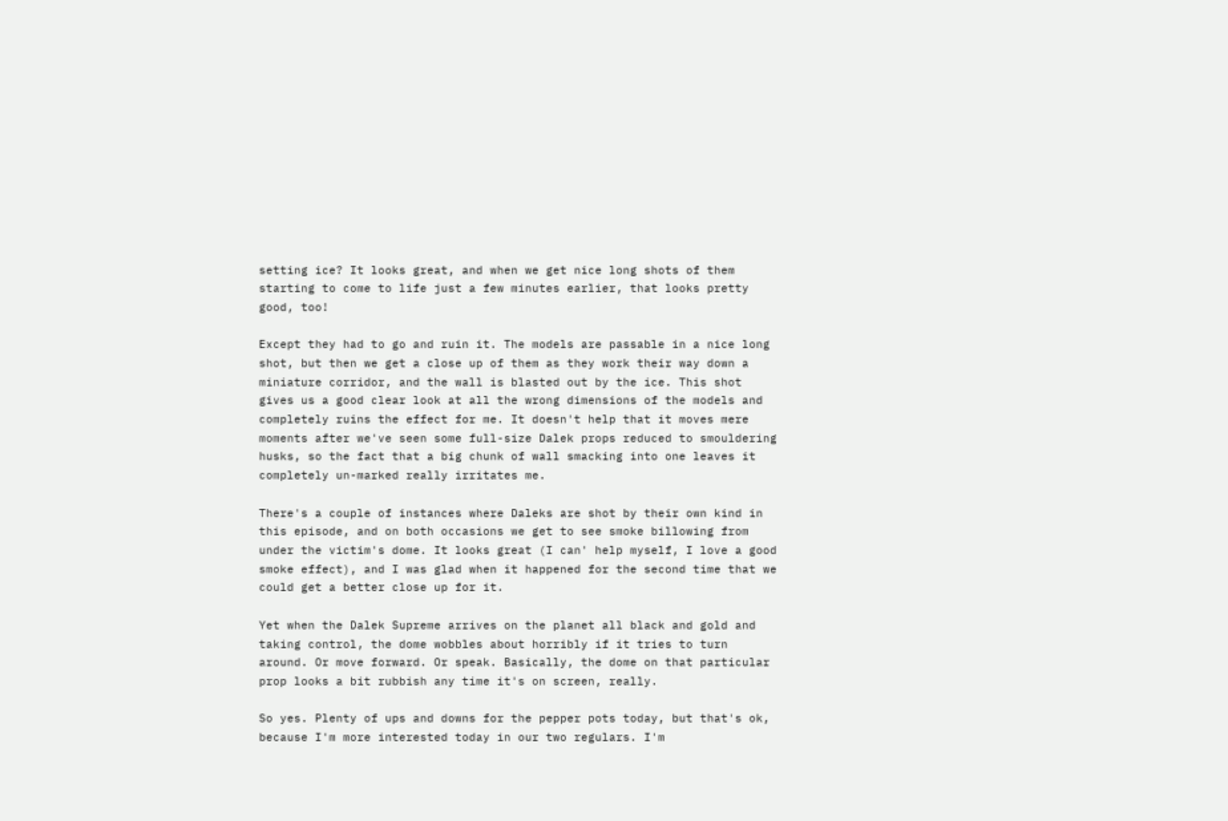setting ice? It looks great, and when we get nice long shots of them starting to come to life just a few minutes earlier, that looks pretty good, too!

Except they had to go and ruin it. The models are passable in a nice long shot, but then we get a close up of them as they work their way down a miniature corridor, and the wall is blasted out by the ice. This shot gives us a good clear look at all the wrong dimensions of the models and completely ruins the effect for me. It doesn't help that it moves mere moments after we've seen some full-size Dalek props reduced to smouldering husks, so the fact that a big chunk of wall smacking into one leaves it completely un-marked really irritates me.

There's a couple of instances where Daleks are shot by their own kind in this episode, and on both occasions we get to see smoke billowing from under the victim's dome. It looks great (I can' help myself, I love a good smoke effect), and I was glad when it happened for the second time that we could get a better close up for it.

Yet when the Dalek Supreme arrives on the planet all black and gold and taking control, the dome wobbles about horribly if it tries to turn around. Or move forward. Or speak. Basically, the dome on that particular prop looks a bit rubbish any time it's on screen, really.

So yes. Plenty of ups and downs for the pepper pots today, but that's ok, because I'm more interested today in our two regulars. I'm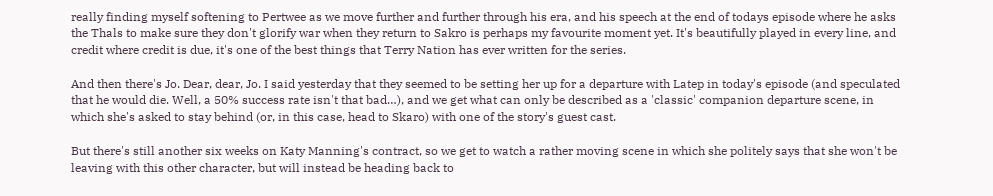really finding myself softening to Pertwee as we move further and further through his era, and his speech at the end of todays episode where he asks the Thals to make sure they don't glorify war when they return to Sakro is perhaps my favourite moment yet. It's beautifully played in every line, and credit where credit is due, it's one of the best things that Terry Nation has ever written for the series.

And then there's Jo. Dear, dear, Jo. I said yesterday that they seemed to be setting her up for a departure with Latep in today's episode (and speculated that he would die. Well, a 50% success rate isn't that bad…), and we get what can only be described as a 'classic' companion departure scene, in which she's asked to stay behind (or, in this case, head to Skaro) with one of the story's guest cast.

But there's still another six weeks on Katy Manning's contract, so we get to watch a rather moving scene in which she politely says that she won't be leaving with this other character, but will instead be heading back to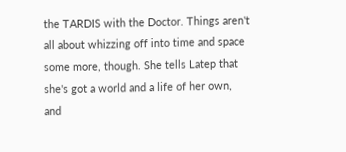the TARDIS with the Doctor. Things aren't all about whizzing off into time and space some more, though. She tells Latep that she's got a world and a life of her own, and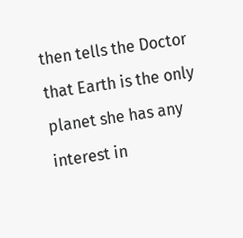then tells the Doctor that Earth is the only planet she has any interest in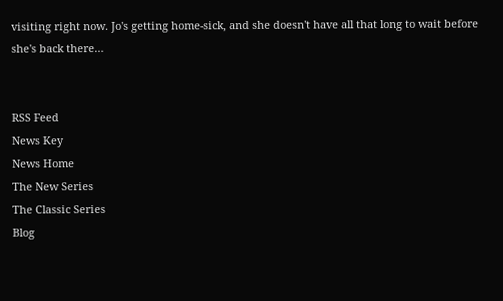visiting right now. Jo's getting home-sick, and she doesn't have all that long to wait before she's back there…


RSS Feed
News Key
News Home
The New Series
The Classic Series
Blog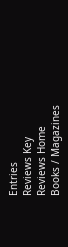Entries
Reviews Key
Reviews Home
Books / Magazines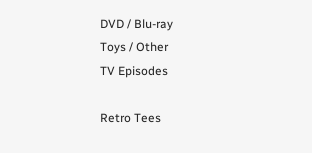DVD / Blu-ray
Toys / Other
TV Episodes

Retro Tees